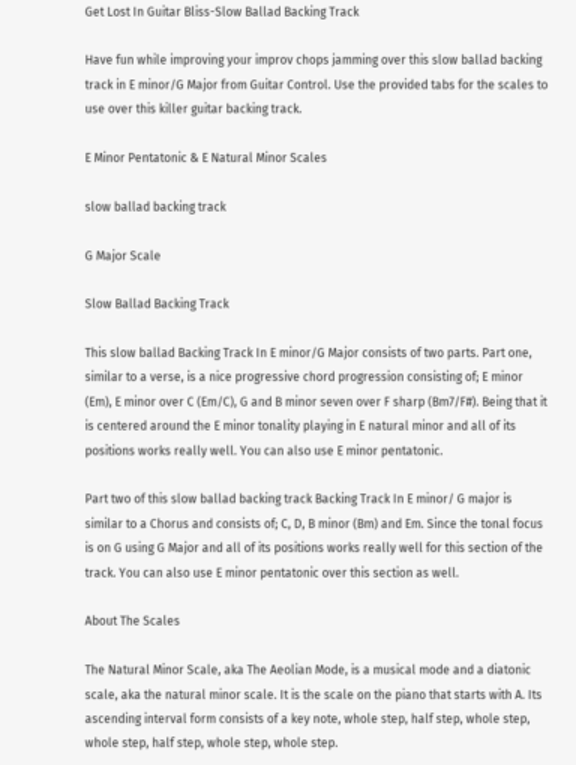Get Lost In Guitar Bliss-Slow Ballad Backing Track

Have fun while improving your improv chops jamming over this slow ballad backing track in E minor/G Major from Guitar Control. Use the provided tabs for the scales to use over this killer guitar backing track.

E Minor Pentatonic & E Natural Minor Scales

slow ballad backing track

G Major Scale

Slow Ballad Backing Track

This slow ballad Backing Track In E minor/G Major consists of two parts. Part one, similar to a verse, is a nice progressive chord progression consisting of; E minor (Em), E minor over C (Em/C), G and B minor seven over F sharp (Bm7/F#). Being that it is centered around the E minor tonality playing in E natural minor and all of its positions works really well. You can also use E minor pentatonic.

Part two of this slow ballad backing track Backing Track In E minor/ G major is similar to a Chorus and consists of; C, D, B minor (Bm) and Em. Since the tonal focus is on G using G Major and all of its positions works really well for this section of the track. You can also use E minor pentatonic over this section as well.

About The Scales

The Natural Minor Scale, aka The Aeolian Mode, is a musical mode and a diatonic scale, aka the natural minor scale. It is the scale on the piano that starts with A. Its ascending interval form consists of a key note, whole step, half step, whole step, whole step, half step, whole step, whole step.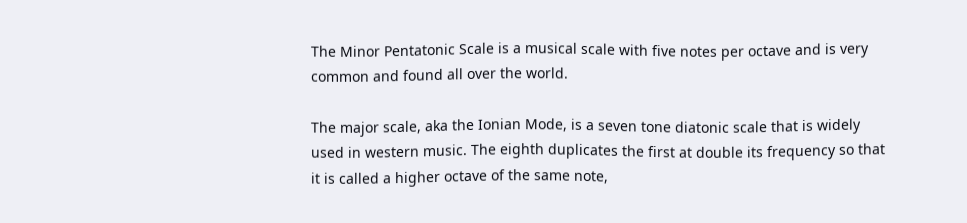The Minor Pentatonic Scale is a musical scale with five notes per octave and is very common and found all over the world.

The major scale, aka the Ionian Mode, is a seven tone diatonic scale that is widely used in western music. The eighth duplicates the first at double its frequency so that it is called a higher octave of the same note,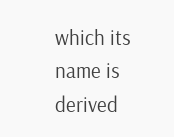which its name is derived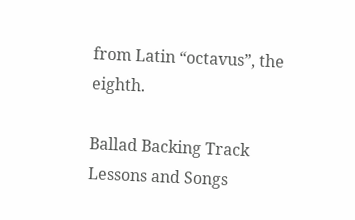from Latin “octavus”, the eighth.

Ballad Backing Track Lessons and Songs